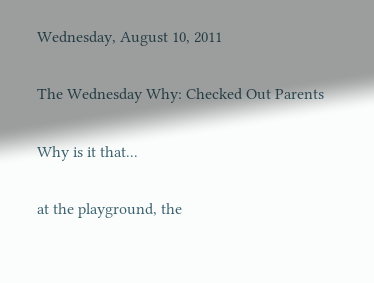Wednesday, August 10, 2011

The Wednesday Why: Checked Out Parents

Why is it that...

at the playground, the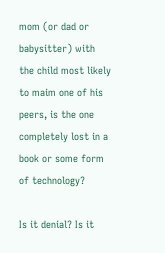mom (or dad or babysitter) with the child most likely to maim one of his peers, is the one completely lost in a book or some form of technology?

Is it denial? Is it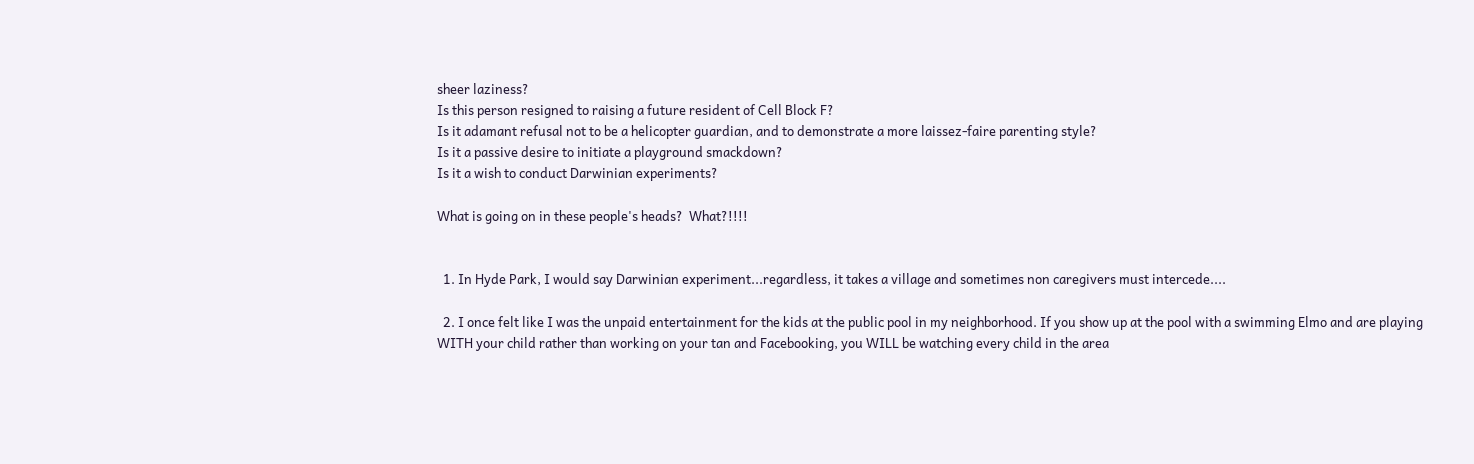sheer laziness?
Is this person resigned to raising a future resident of Cell Block F?
Is it adamant refusal not to be a helicopter guardian, and to demonstrate a more laissez-faire parenting style?
Is it a passive desire to initiate a playground smackdown?
Is it a wish to conduct Darwinian experiments?

What is going on in these people's heads?  What?!!!!


  1. In Hyde Park, I would say Darwinian experiment...regardless, it takes a village and sometimes non caregivers must intercede....

  2. I once felt like I was the unpaid entertainment for the kids at the public pool in my neighborhood. If you show up at the pool with a swimming Elmo and are playing WITH your child rather than working on your tan and Facebooking, you WILL be watching every child in the area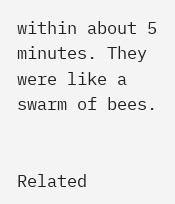within about 5 minutes. They were like a swarm of bees.


Related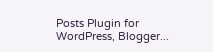Posts Plugin for WordPress, Blogger...